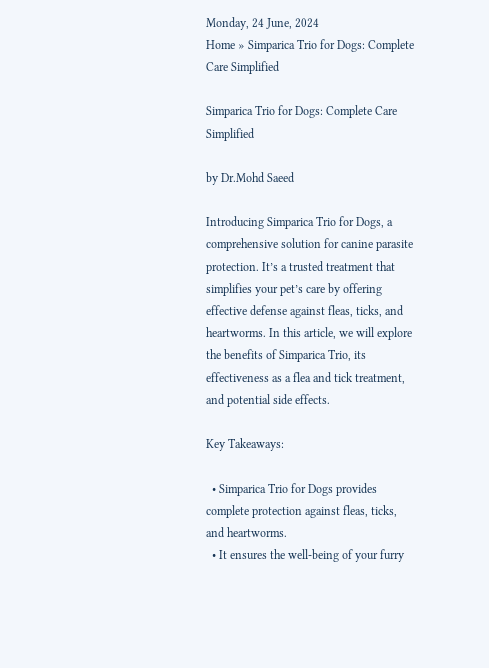Monday, 24 June, 2024
Home » Simparica Trio for Dogs: Complete Care Simplified

Simparica Trio for Dogs: Complete Care Simplified

by Dr.Mohd Saeed

Introducing Simparica Trio for Dogs, a comprehensive solution for canine parasite protection. It’s a trusted treatment that simplifies your pet’s care by offering effective defense against fleas, ticks, and heartworms. In this article, we will explore the benefits of Simparica Trio, its effectiveness as a flea and tick treatment, and potential side effects.

Key Takeaways:

  • Simparica Trio for Dogs provides complete protection against fleas, ticks, and heartworms.
  • It ensures the well-being of your furry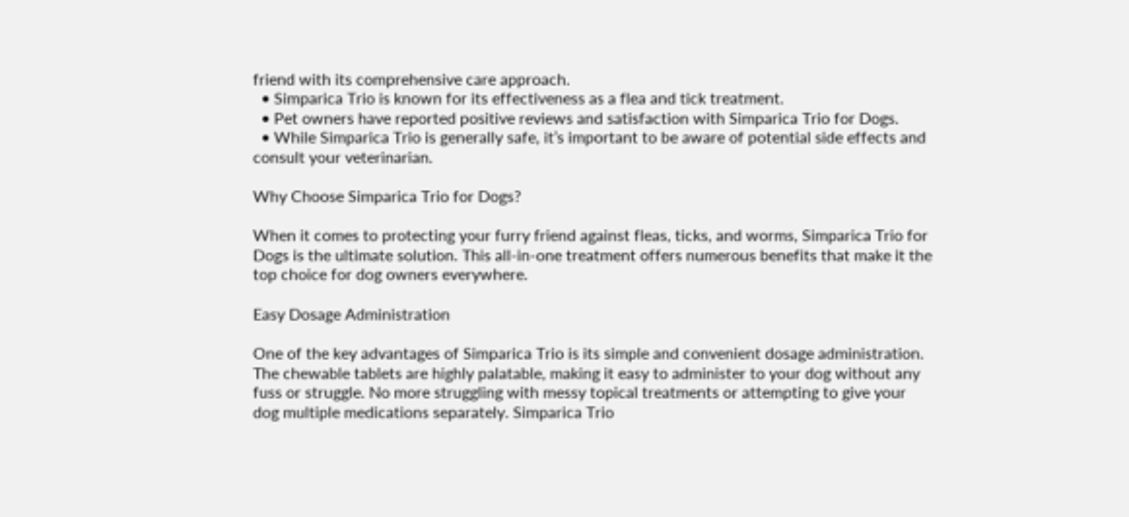friend with its comprehensive care approach.
  • Simparica Trio is known for its effectiveness as a flea and tick treatment.
  • Pet owners have reported positive reviews and satisfaction with Simparica Trio for Dogs.
  • While Simparica Trio is generally safe, it’s important to be aware of potential side effects and consult your veterinarian.

Why Choose Simparica Trio for Dogs?

When it comes to protecting your furry friend against fleas, ticks, and worms, Simparica Trio for Dogs is the ultimate solution. This all-in-one treatment offers numerous benefits that make it the top choice for dog owners everywhere.

Easy Dosage Administration

One of the key advantages of Simparica Trio is its simple and convenient dosage administration. The chewable tablets are highly palatable, making it easy to administer to your dog without any fuss or struggle. No more struggling with messy topical treatments or attempting to give your dog multiple medications separately. Simparica Trio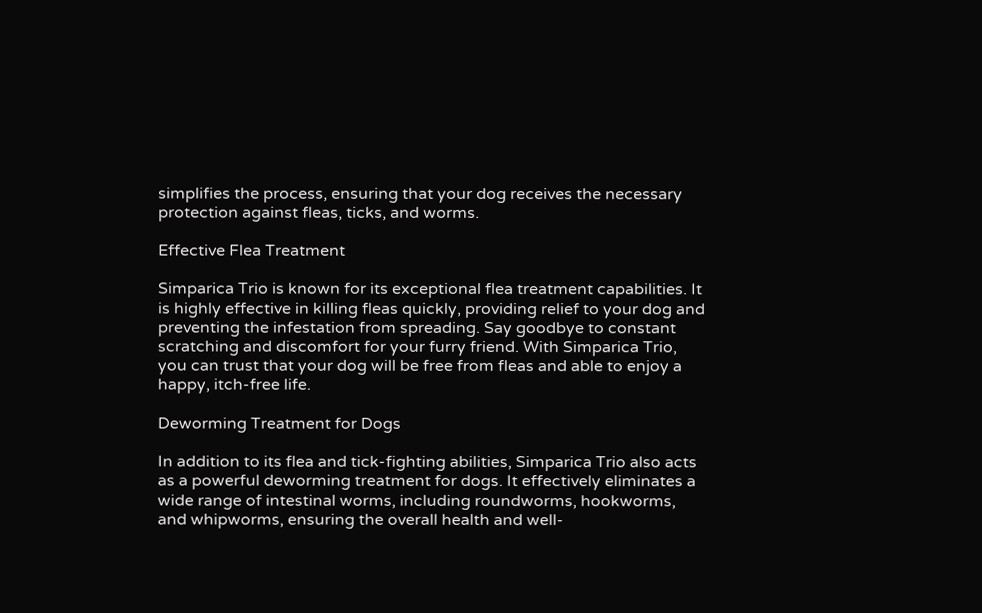simplifies the process, ensuring that your dog receives the necessary protection against fleas, ticks, and worms.

Effective Flea Treatment

Simparica Trio is known for its exceptional flea treatment capabilities. It is highly effective in killing fleas quickly, providing relief to your dog and preventing the infestation from spreading. Say goodbye to constant scratching and discomfort for your furry friend. With Simparica Trio, you can trust that your dog will be free from fleas and able to enjoy a happy, itch-free life.

Deworming Treatment for Dogs

In addition to its flea and tick-fighting abilities, Simparica Trio also acts as a powerful deworming treatment for dogs. It effectively eliminates a wide range of intestinal worms, including roundworms, hookworms, and whipworms, ensuring the overall health and well-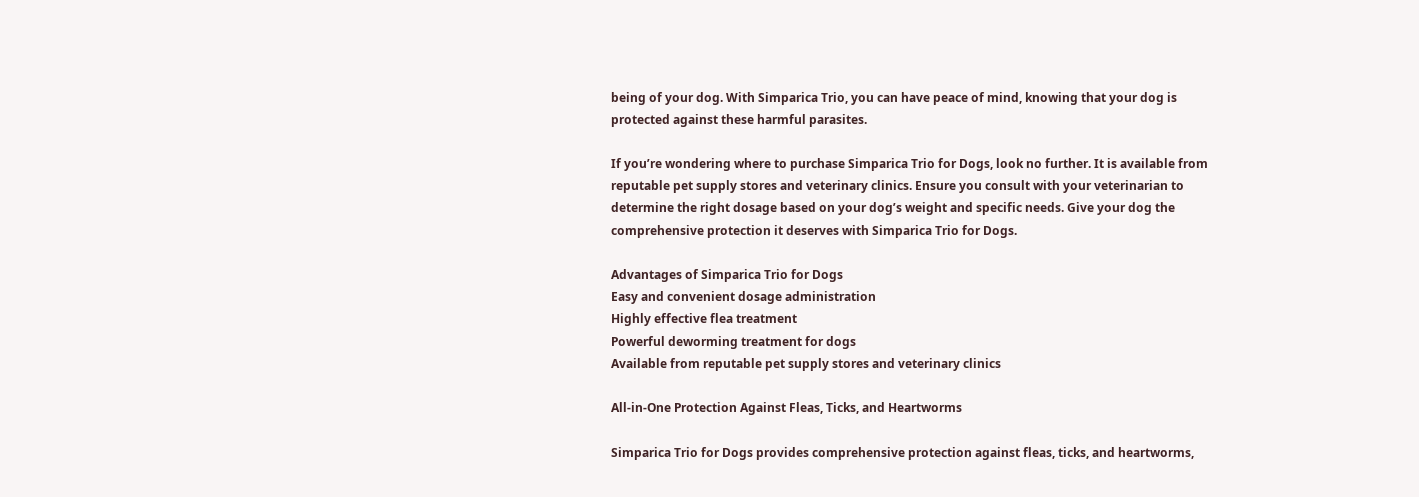being of your dog. With Simparica Trio, you can have peace of mind, knowing that your dog is protected against these harmful parasites.

If you’re wondering where to purchase Simparica Trio for Dogs, look no further. It is available from reputable pet supply stores and veterinary clinics. Ensure you consult with your veterinarian to determine the right dosage based on your dog’s weight and specific needs. Give your dog the comprehensive protection it deserves with Simparica Trio for Dogs.

Advantages of Simparica Trio for Dogs
Easy and convenient dosage administration
Highly effective flea treatment
Powerful deworming treatment for dogs
Available from reputable pet supply stores and veterinary clinics

All-in-One Protection Against Fleas, Ticks, and Heartworms

Simparica Trio for Dogs provides comprehensive protection against fleas, ticks, and heartworms,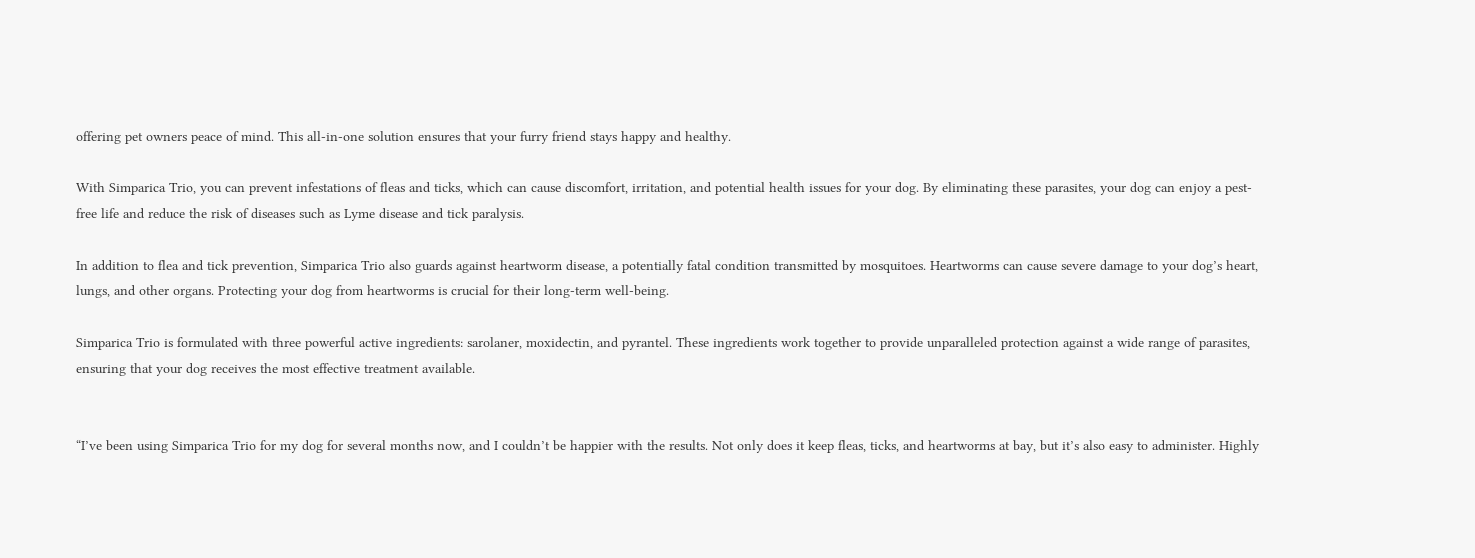offering pet owners peace of mind. This all-in-one solution ensures that your furry friend stays happy and healthy.

With Simparica Trio, you can prevent infestations of fleas and ticks, which can cause discomfort, irritation, and potential health issues for your dog. By eliminating these parasites, your dog can enjoy a pest-free life and reduce the risk of diseases such as Lyme disease and tick paralysis.

In addition to flea and tick prevention, Simparica Trio also guards against heartworm disease, a potentially fatal condition transmitted by mosquitoes. Heartworms can cause severe damage to your dog’s heart, lungs, and other organs. Protecting your dog from heartworms is crucial for their long-term well-being.

Simparica Trio is formulated with three powerful active ingredients: sarolaner, moxidectin, and pyrantel. These ingredients work together to provide unparalleled protection against a wide range of parasites, ensuring that your dog receives the most effective treatment available.


“I’ve been using Simparica Trio for my dog for several months now, and I couldn’t be happier with the results. Not only does it keep fleas, ticks, and heartworms at bay, but it’s also easy to administer. Highly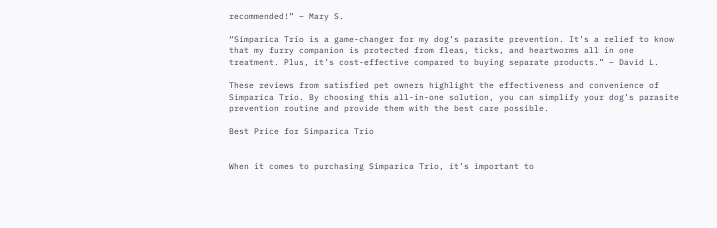recommended!” – Mary S.

“Simparica Trio is a game-changer for my dog’s parasite prevention. It’s a relief to know that my furry companion is protected from fleas, ticks, and heartworms all in one treatment. Plus, it’s cost-effective compared to buying separate products.” – David L.

These reviews from satisfied pet owners highlight the effectiveness and convenience of Simparica Trio. By choosing this all-in-one solution, you can simplify your dog’s parasite prevention routine and provide them with the best care possible.

Best Price for Simparica Trio


When it comes to purchasing Simparica Trio, it’s important to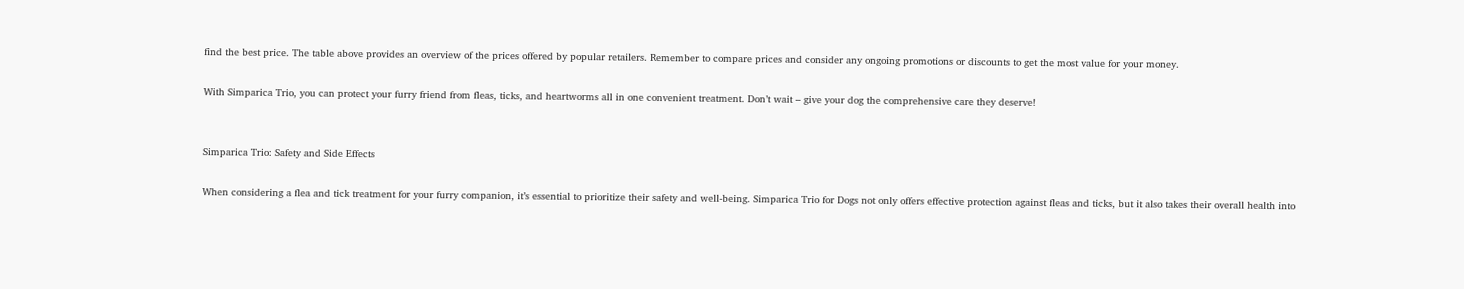find the best price. The table above provides an overview of the prices offered by popular retailers. Remember to compare prices and consider any ongoing promotions or discounts to get the most value for your money.

With Simparica Trio, you can protect your furry friend from fleas, ticks, and heartworms all in one convenient treatment. Don’t wait – give your dog the comprehensive care they deserve!


Simparica Trio: Safety and Side Effects

When considering a flea and tick treatment for your furry companion, it’s essential to prioritize their safety and well-being. Simparica Trio for Dogs not only offers effective protection against fleas and ticks, but it also takes their overall health into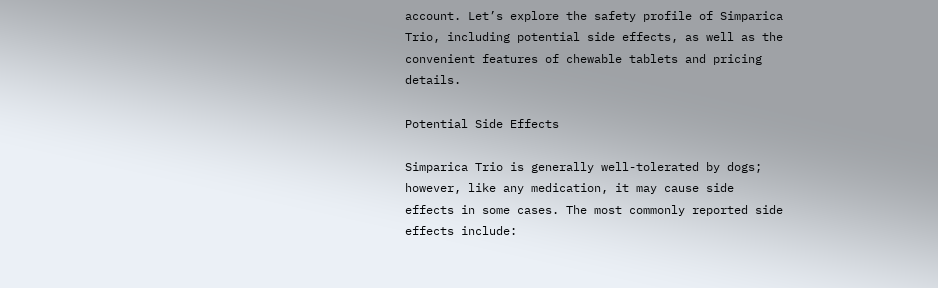account. Let’s explore the safety profile of Simparica Trio, including potential side effects, as well as the convenient features of chewable tablets and pricing details.

Potential Side Effects

Simparica Trio is generally well-tolerated by dogs; however, like any medication, it may cause side effects in some cases. The most commonly reported side effects include: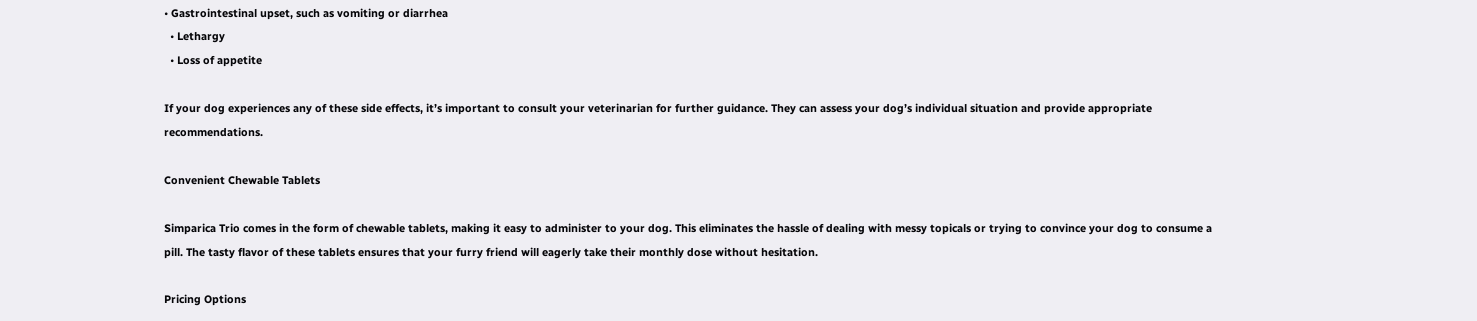• Gastrointestinal upset, such as vomiting or diarrhea
  • Lethargy
  • Loss of appetite

If your dog experiences any of these side effects, it’s important to consult your veterinarian for further guidance. They can assess your dog’s individual situation and provide appropriate recommendations.

Convenient Chewable Tablets

Simparica Trio comes in the form of chewable tablets, making it easy to administer to your dog. This eliminates the hassle of dealing with messy topicals or trying to convince your dog to consume a pill. The tasty flavor of these tablets ensures that your furry friend will eagerly take their monthly dose without hesitation.

Pricing Options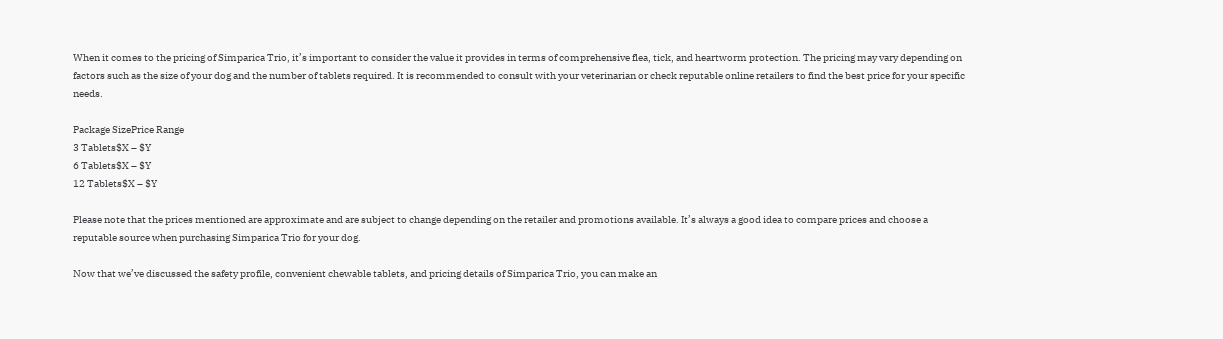When it comes to the pricing of Simparica Trio, it’s important to consider the value it provides in terms of comprehensive flea, tick, and heartworm protection. The pricing may vary depending on factors such as the size of your dog and the number of tablets required. It is recommended to consult with your veterinarian or check reputable online retailers to find the best price for your specific needs.

Package SizePrice Range
3 Tablets$X – $Y
6 Tablets$X – $Y
12 Tablets$X – $Y

Please note that the prices mentioned are approximate and are subject to change depending on the retailer and promotions available. It’s always a good idea to compare prices and choose a reputable source when purchasing Simparica Trio for your dog.

Now that we’ve discussed the safety profile, convenient chewable tablets, and pricing details of Simparica Trio, you can make an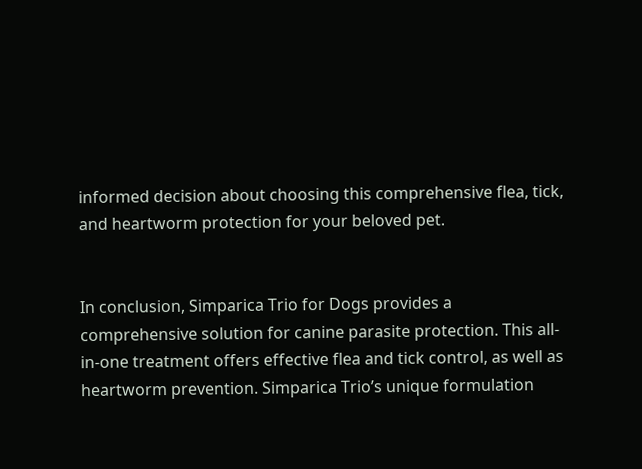informed decision about choosing this comprehensive flea, tick, and heartworm protection for your beloved pet.


In conclusion, Simparica Trio for Dogs provides a comprehensive solution for canine parasite protection. This all-in-one treatment offers effective flea and tick control, as well as heartworm prevention. Simparica Trio’s unique formulation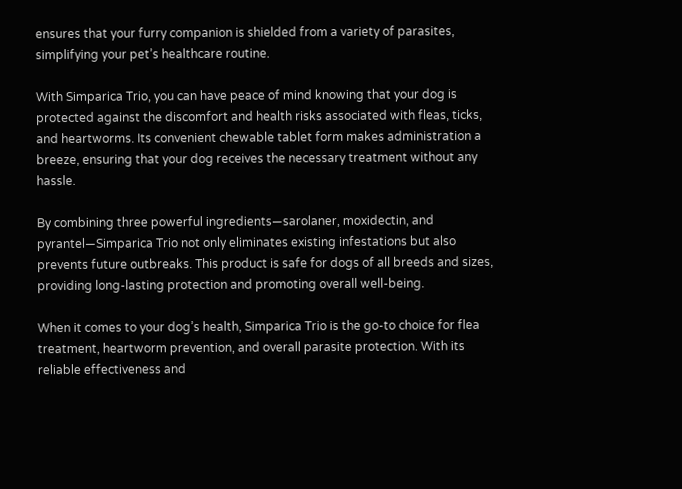ensures that your furry companion is shielded from a variety of parasites, simplifying your pet’s healthcare routine.

With Simparica Trio, you can have peace of mind knowing that your dog is protected against the discomfort and health risks associated with fleas, ticks, and heartworms. Its convenient chewable tablet form makes administration a breeze, ensuring that your dog receives the necessary treatment without any hassle.

By combining three powerful ingredients—sarolaner, moxidectin, and pyrantel—Simparica Trio not only eliminates existing infestations but also prevents future outbreaks. This product is safe for dogs of all breeds and sizes, providing long-lasting protection and promoting overall well-being.

When it comes to your dog’s health, Simparica Trio is the go-to choice for flea treatment, heartworm prevention, and overall parasite protection. With its reliable effectiveness and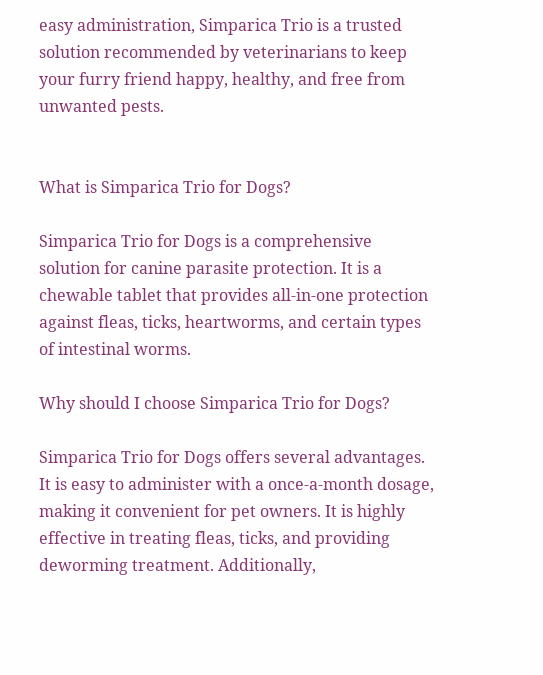easy administration, Simparica Trio is a trusted solution recommended by veterinarians to keep your furry friend happy, healthy, and free from unwanted pests.


What is Simparica Trio for Dogs?

Simparica Trio for Dogs is a comprehensive solution for canine parasite protection. It is a chewable tablet that provides all-in-one protection against fleas, ticks, heartworms, and certain types of intestinal worms.

Why should I choose Simparica Trio for Dogs?

Simparica Trio for Dogs offers several advantages. It is easy to administer with a once-a-month dosage, making it convenient for pet owners. It is highly effective in treating fleas, ticks, and providing deworming treatment. Additionally,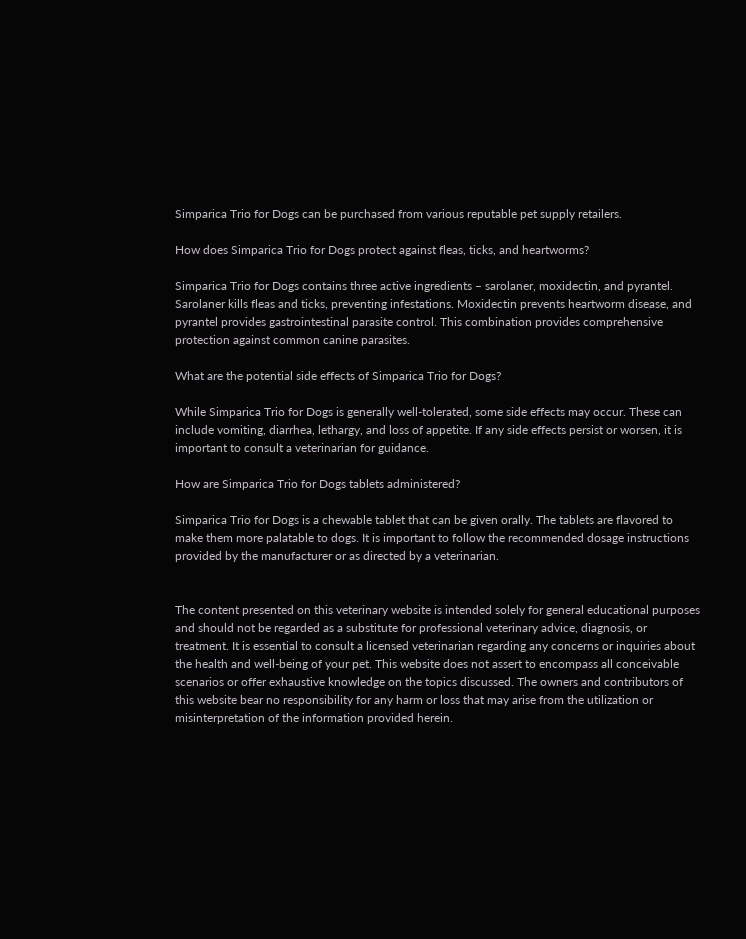Simparica Trio for Dogs can be purchased from various reputable pet supply retailers.

How does Simparica Trio for Dogs protect against fleas, ticks, and heartworms?

Simparica Trio for Dogs contains three active ingredients – sarolaner, moxidectin, and pyrantel. Sarolaner kills fleas and ticks, preventing infestations. Moxidectin prevents heartworm disease, and pyrantel provides gastrointestinal parasite control. This combination provides comprehensive protection against common canine parasites.

What are the potential side effects of Simparica Trio for Dogs?

While Simparica Trio for Dogs is generally well-tolerated, some side effects may occur. These can include vomiting, diarrhea, lethargy, and loss of appetite. If any side effects persist or worsen, it is important to consult a veterinarian for guidance.

How are Simparica Trio for Dogs tablets administered?

Simparica Trio for Dogs is a chewable tablet that can be given orally. The tablets are flavored to make them more palatable to dogs. It is important to follow the recommended dosage instructions provided by the manufacturer or as directed by a veterinarian.


The content presented on this veterinary website is intended solely for general educational purposes and should not be regarded as a substitute for professional veterinary advice, diagnosis, or treatment. It is essential to consult a licensed veterinarian regarding any concerns or inquiries about the health and well-being of your pet. This website does not assert to encompass all conceivable scenarios or offer exhaustive knowledge on the topics discussed. The owners and contributors of this website bear no responsibility for any harm or loss that may arise from the utilization or misinterpretation of the information provided herein.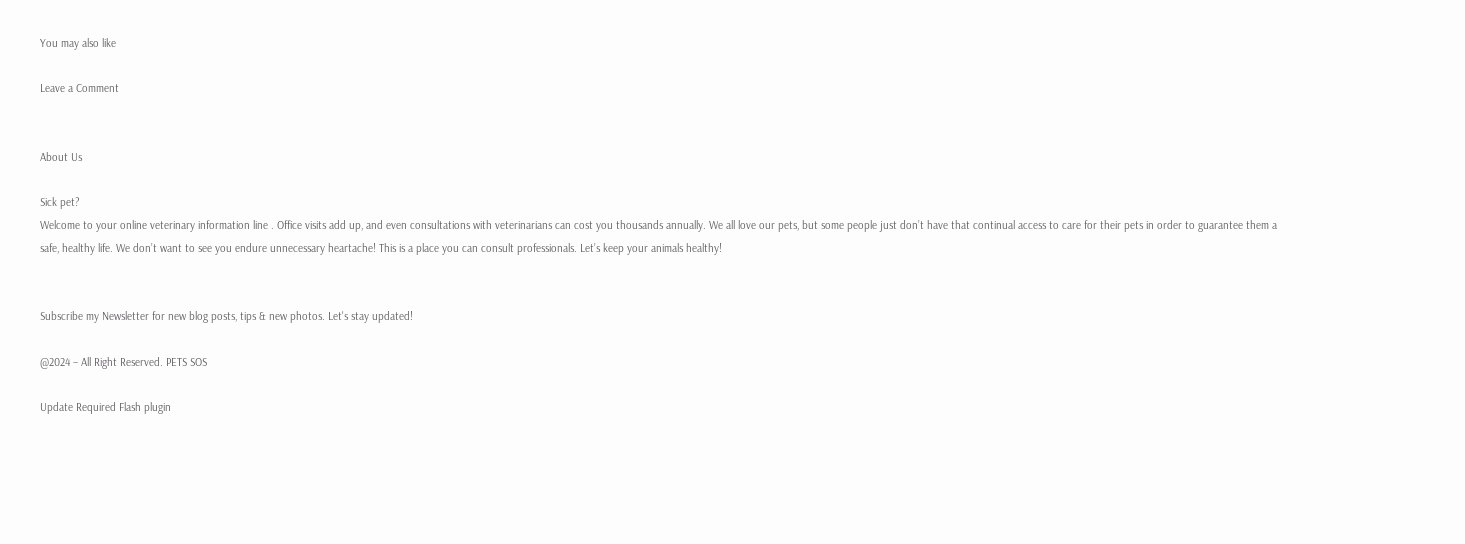You may also like

Leave a Comment


About Us

Sick pet?
Welcome to your online veterinary information line . Office visits add up, and even consultations with veterinarians can cost you thousands annually. We all love our pets, but some people just don’t have that continual access to care for their pets in order to guarantee them a safe, healthy life. We don’t want to see you endure unnecessary heartache! This is a place you can consult professionals. Let’s keep your animals healthy!


Subscribe my Newsletter for new blog posts, tips & new photos. Let's stay updated!

@2024 – All Right Reserved. PETS SOS

Update Required Flash plugin